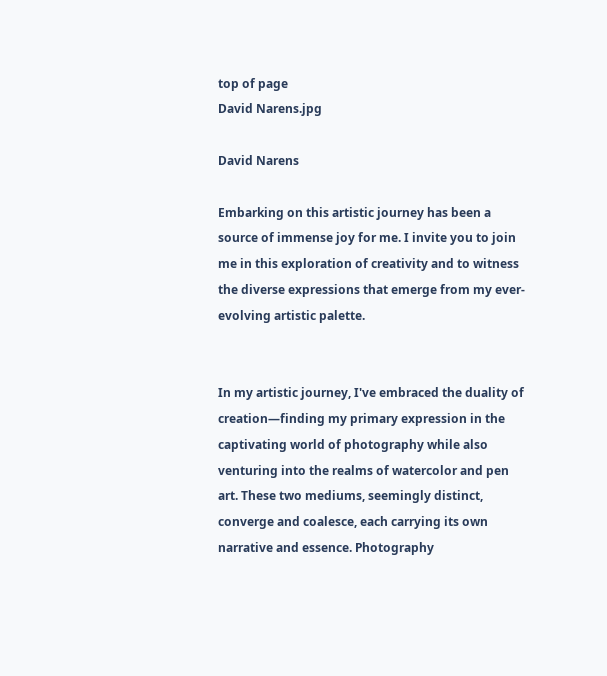top of page
David Narens.jpg

David Narens

Embarking on this artistic journey has been a source of immense joy for me. I invite you to join me in this exploration of creativity and to witness the diverse expressions that emerge from my ever-evolving artistic palette.


In my artistic journey, I've embraced the duality of creation—finding my primary expression in the captivating world of photography while also venturing into the realms of watercolor and pen art. These two mediums, seemingly distinct, converge and coalesce, each carrying its own narrative and essence. Photography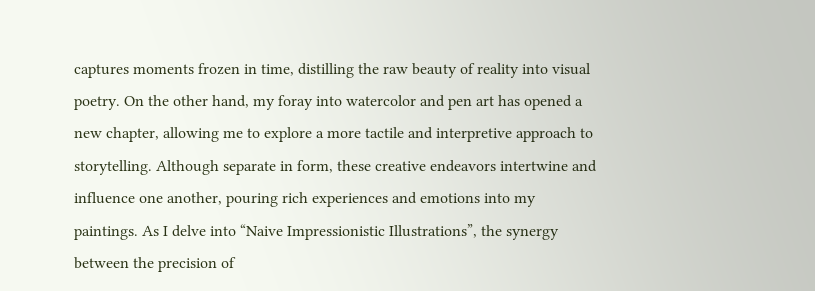captures moments frozen in time, distilling the raw beauty of reality into visual poetry. On the other hand, my foray into watercolor and pen art has opened a new chapter, allowing me to explore a more tactile and interpretive approach to storytelling. Although separate in form, these creative endeavors intertwine and influence one another, pouring rich experiences and emotions into my paintings. As I delve into “Naive Impressionistic Illustrations”, the synergy between the precision of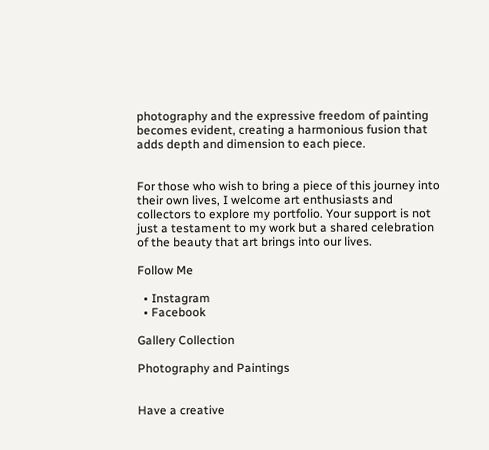photography and the expressive freedom of painting becomes evident, creating a harmonious fusion that adds depth and dimension to each piece.


For those who wish to bring a piece of this journey into their own lives, I welcome art enthusiasts and collectors to explore my portfolio. Your support is not just a testament to my work but a shared celebration of the beauty that art brings into our lives.

Follow Me

  • Instagram
  • Facebook

Gallery Collection

Photography and Paintings


Have a creative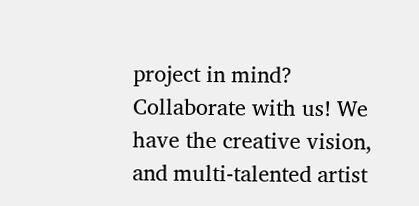project in mind? Collaborate with us! We have the creative vision, and multi-talented artist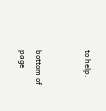to help.


bottom of page